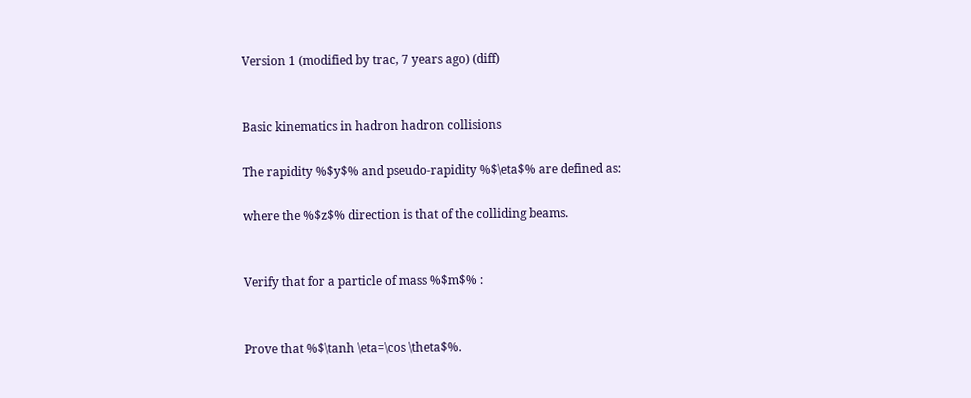Version 1 (modified by trac, 7 years ago) (diff)


Basic kinematics in hadron hadron collisions

The rapidity %$y$% and pseudo-rapidity %$\eta$% are defined as:

where the %$z$% direction is that of the colliding beams.


Verify that for a particle of mass %$m$% :


Prove that %$\tanh \eta=\cos \theta$%.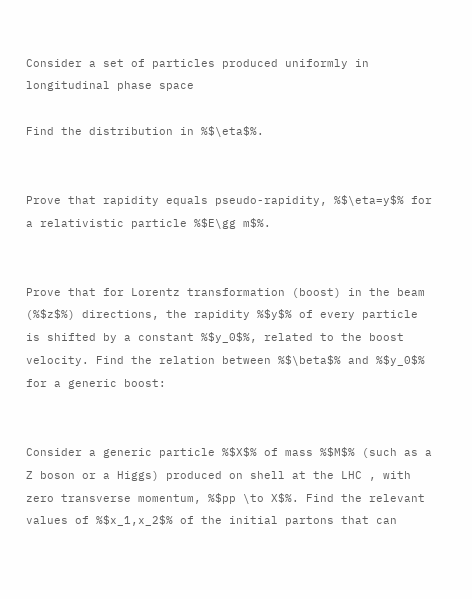Consider a set of particles produced uniformly in longitudinal phase space

Find the distribution in %$\eta$%.


Prove that rapidity equals pseudo-rapidity, %$\eta=y$% for a relativistic particle %$E\gg m$%.


Prove that for Lorentz transformation (boost) in the beam (%$z$%) directions, the rapidity %$y$% of every particle is shifted by a constant %$y_0$%, related to the boost velocity. Find the relation between %$\beta$% and %$y_0$% for a generic boost:


Consider a generic particle %$X$% of mass %$M$% (such as a Z boson or a Higgs) produced on shell at the LHC , with zero transverse momentum, %$pp \to X$%. Find the relevant values of %$x_1,x_2$% of the initial partons that can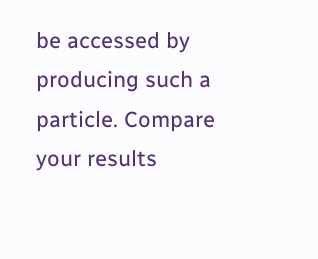be accessed by producing such a particle. Compare your results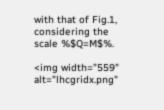with that of Fig.1, considering the scale %$Q=M$%.

<img width="559" alt="lhcgridx.png"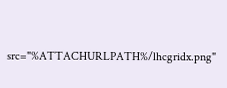src="%ATTACHURLPATH%/lhcgridx.png"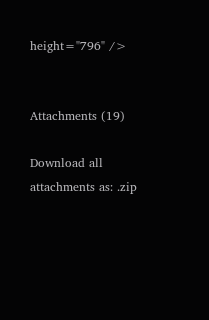height="796" />


Attachments (19)

Download all attachments as: .zip